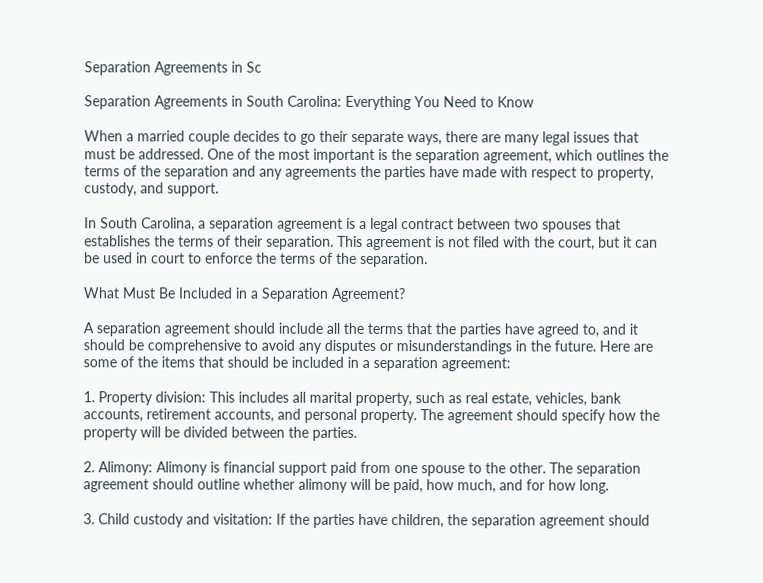Separation Agreements in Sc

Separation Agreements in South Carolina: Everything You Need to Know

When a married couple decides to go their separate ways, there are many legal issues that must be addressed. One of the most important is the separation agreement, which outlines the terms of the separation and any agreements the parties have made with respect to property, custody, and support.

In South Carolina, a separation agreement is a legal contract between two spouses that establishes the terms of their separation. This agreement is not filed with the court, but it can be used in court to enforce the terms of the separation.

What Must Be Included in a Separation Agreement?

A separation agreement should include all the terms that the parties have agreed to, and it should be comprehensive to avoid any disputes or misunderstandings in the future. Here are some of the items that should be included in a separation agreement:

1. Property division: This includes all marital property, such as real estate, vehicles, bank accounts, retirement accounts, and personal property. The agreement should specify how the property will be divided between the parties.

2. Alimony: Alimony is financial support paid from one spouse to the other. The separation agreement should outline whether alimony will be paid, how much, and for how long.

3. Child custody and visitation: If the parties have children, the separation agreement should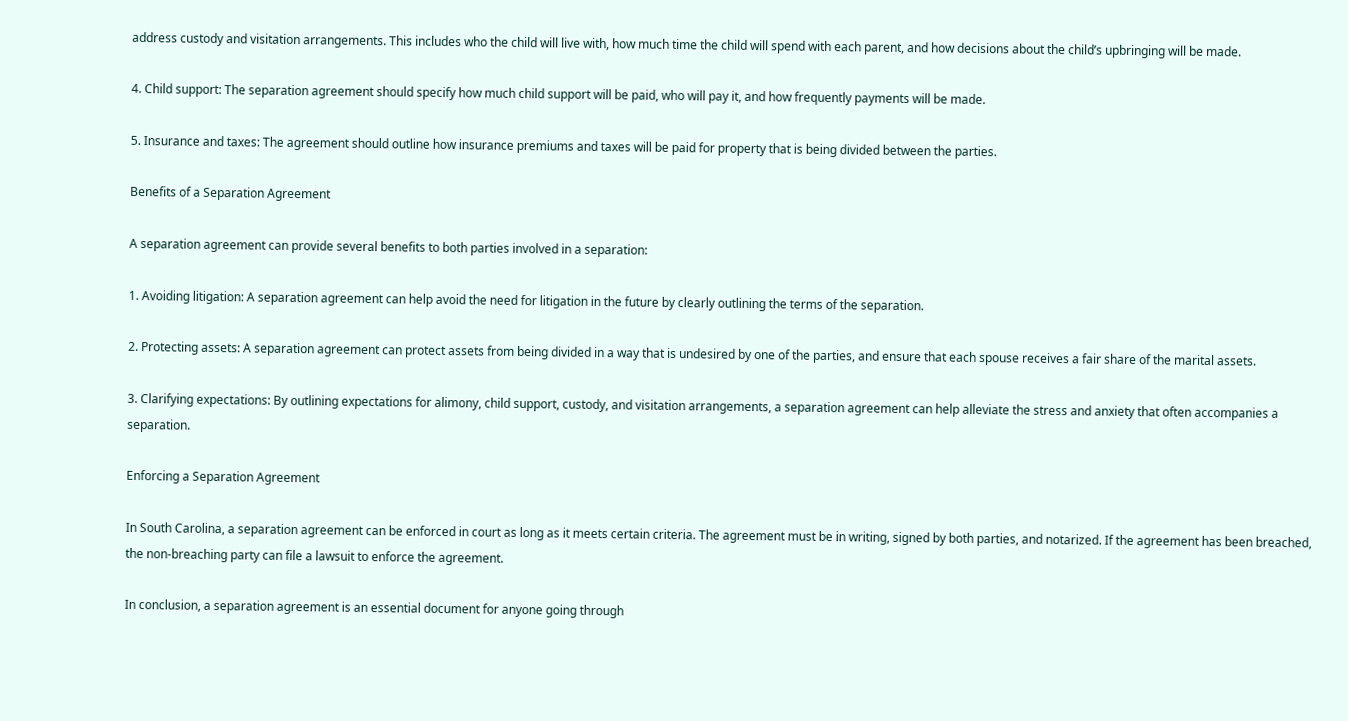address custody and visitation arrangements. This includes who the child will live with, how much time the child will spend with each parent, and how decisions about the child’s upbringing will be made.

4. Child support: The separation agreement should specify how much child support will be paid, who will pay it, and how frequently payments will be made.

5. Insurance and taxes: The agreement should outline how insurance premiums and taxes will be paid for property that is being divided between the parties.

Benefits of a Separation Agreement

A separation agreement can provide several benefits to both parties involved in a separation:

1. Avoiding litigation: A separation agreement can help avoid the need for litigation in the future by clearly outlining the terms of the separation.

2. Protecting assets: A separation agreement can protect assets from being divided in a way that is undesired by one of the parties, and ensure that each spouse receives a fair share of the marital assets.

3. Clarifying expectations: By outlining expectations for alimony, child support, custody, and visitation arrangements, a separation agreement can help alleviate the stress and anxiety that often accompanies a separation.

Enforcing a Separation Agreement

In South Carolina, a separation agreement can be enforced in court as long as it meets certain criteria. The agreement must be in writing, signed by both parties, and notarized. If the agreement has been breached, the non-breaching party can file a lawsuit to enforce the agreement.

In conclusion, a separation agreement is an essential document for anyone going through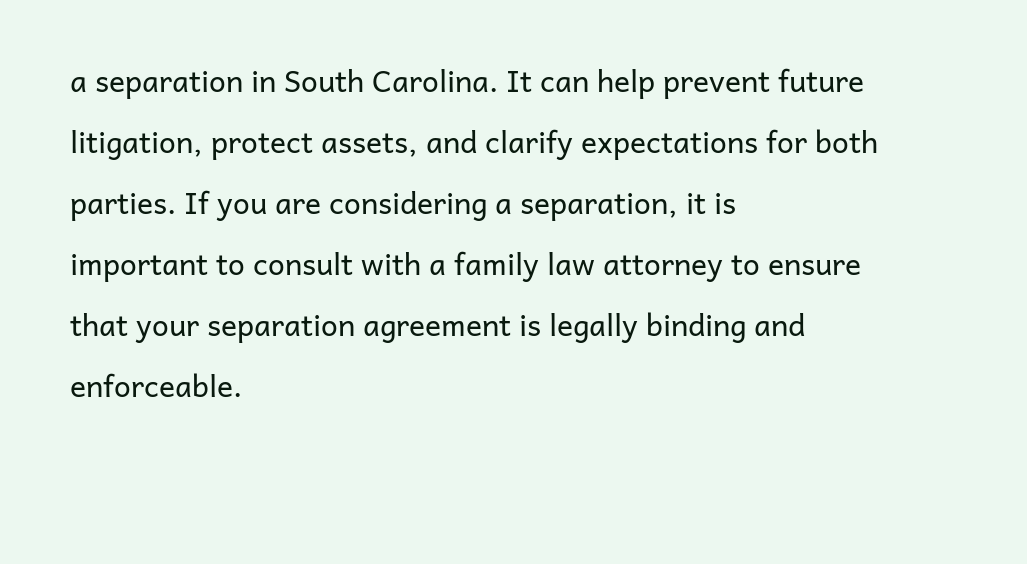a separation in South Carolina. It can help prevent future litigation, protect assets, and clarify expectations for both parties. If you are considering a separation, it is important to consult with a family law attorney to ensure that your separation agreement is legally binding and enforceable.